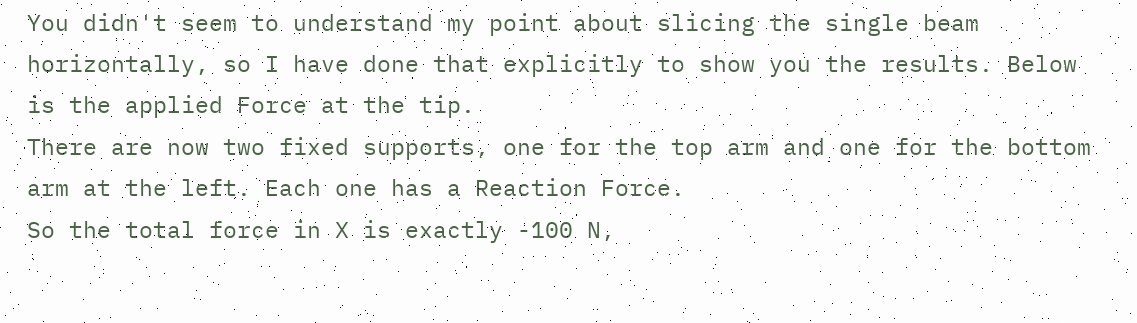You didn't seem to understand my point about slicing the single beam horizontally, so I have done that explicitly to show you the results. Below is the applied Force at the tip.
There are now two fixed supports, one for the top arm and one for the bottom arm at the left. Each one has a Reaction Force.
So the total force in X is exactly -100 N,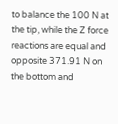to balance the 100 N at the tip, while the Z force reactions are equal and opposite 371.91 N on the bottom and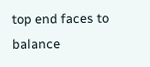top end faces to balance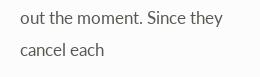out the moment. Since they cancel each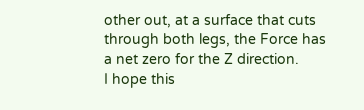other out, at a surface that cuts through both legs, the Force has a net zero for the Z direction.
I hope this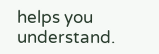helps you understand.